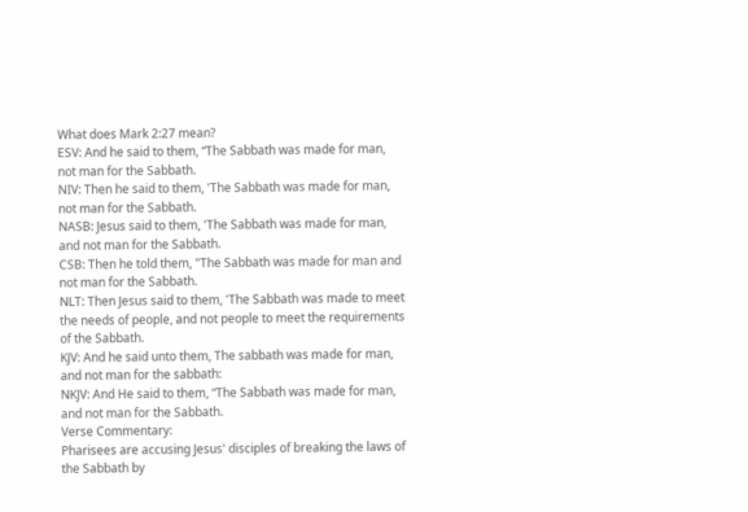What does Mark 2:27 mean?
ESV: And he said to them, “The Sabbath was made for man, not man for the Sabbath.
NIV: Then he said to them, 'The Sabbath was made for man, not man for the Sabbath.
NASB: Jesus said to them, 'The Sabbath was made for man, and not man for the Sabbath.
CSB: Then he told them, "The Sabbath was made for man and not man for the Sabbath.
NLT: Then Jesus said to them, 'The Sabbath was made to meet the needs of people, and not people to meet the requirements of the Sabbath.
KJV: And he said unto them, The sabbath was made for man, and not man for the sabbath:
NKJV: And He said to them, “The Sabbath was made for man, and not man for the Sabbath.
Verse Commentary:
Pharisees are accusing Jesus' disciples of breaking the laws of the Sabbath by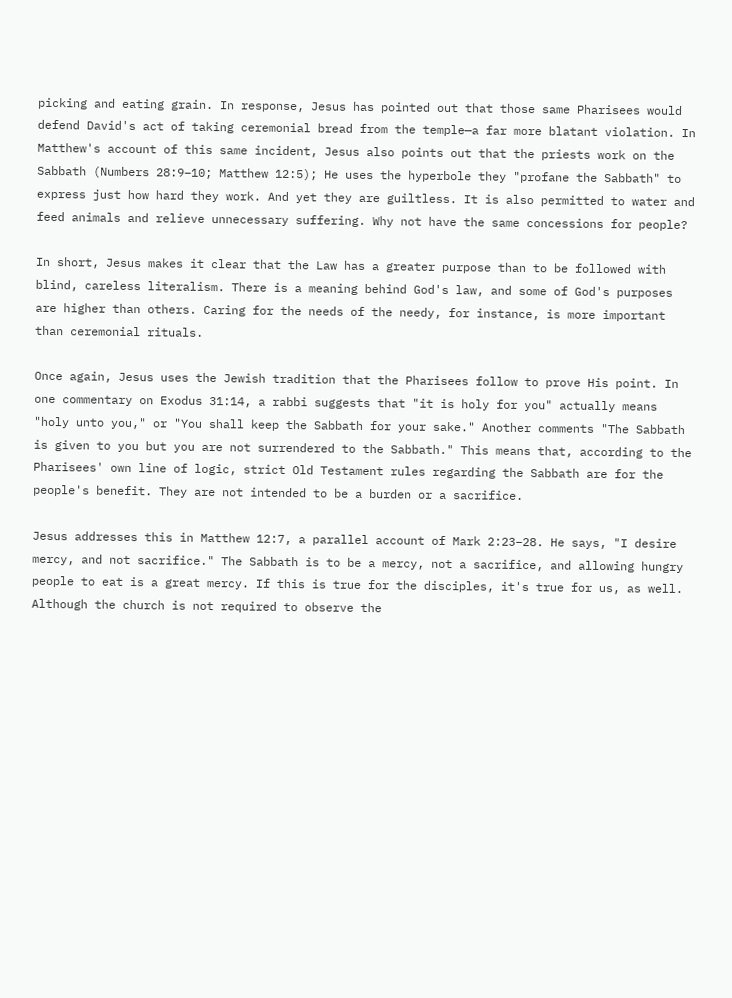picking and eating grain. In response, Jesus has pointed out that those same Pharisees would defend David's act of taking ceremonial bread from the temple—a far more blatant violation. In Matthew's account of this same incident, Jesus also points out that the priests work on the Sabbath (Numbers 28:9–10; Matthew 12:5); He uses the hyperbole they "profane the Sabbath" to express just how hard they work. And yet they are guiltless. It is also permitted to water and feed animals and relieve unnecessary suffering. Why not have the same concessions for people?

In short, Jesus makes it clear that the Law has a greater purpose than to be followed with blind, careless literalism. There is a meaning behind God's law, and some of God's purposes are higher than others. Caring for the needs of the needy, for instance, is more important than ceremonial rituals.

Once again, Jesus uses the Jewish tradition that the Pharisees follow to prove His point. In one commentary on Exodus 31:14, a rabbi suggests that "it is holy for you" actually means "holy unto you," or "You shall keep the Sabbath for your sake." Another comments "The Sabbath is given to you but you are not surrendered to the Sabbath." This means that, according to the Pharisees' own line of logic, strict Old Testament rules regarding the Sabbath are for the people's benefit. They are not intended to be a burden or a sacrifice.

Jesus addresses this in Matthew 12:7, a parallel account of Mark 2:23–28. He says, "I desire mercy, and not sacrifice." The Sabbath is to be a mercy, not a sacrifice, and allowing hungry people to eat is a great mercy. If this is true for the disciples, it's true for us, as well. Although the church is not required to observe the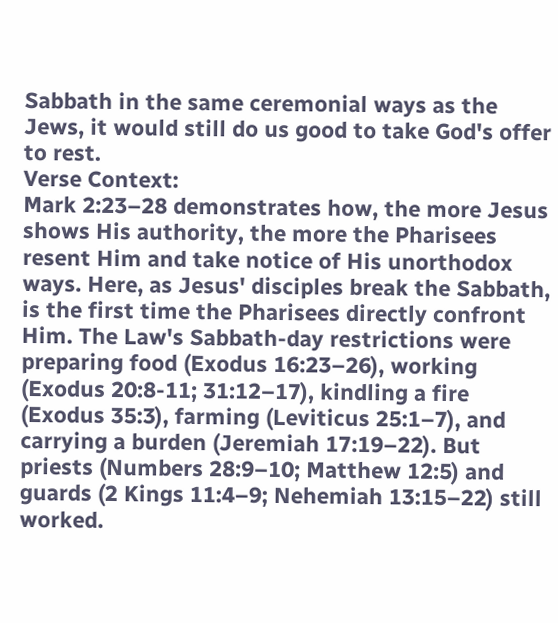Sabbath in the same ceremonial ways as the Jews, it would still do us good to take God's offer to rest.
Verse Context:
Mark 2:23–28 demonstrates how, the more Jesus shows His authority, the more the Pharisees resent Him and take notice of His unorthodox ways. Here, as Jesus' disciples break the Sabbath, is the first time the Pharisees directly confront Him. The Law's Sabbath-day restrictions were preparing food (Exodus 16:23–26), working (Exodus 20:8-11; 31:12–17), kindling a fire (Exodus 35:3), farming (Leviticus 25:1–7), and carrying a burden (Jeremiah 17:19–22). But priests (Numbers 28:9–10; Matthew 12:5) and guards (2 Kings 11:4–9; Nehemiah 13:15–22) still worked.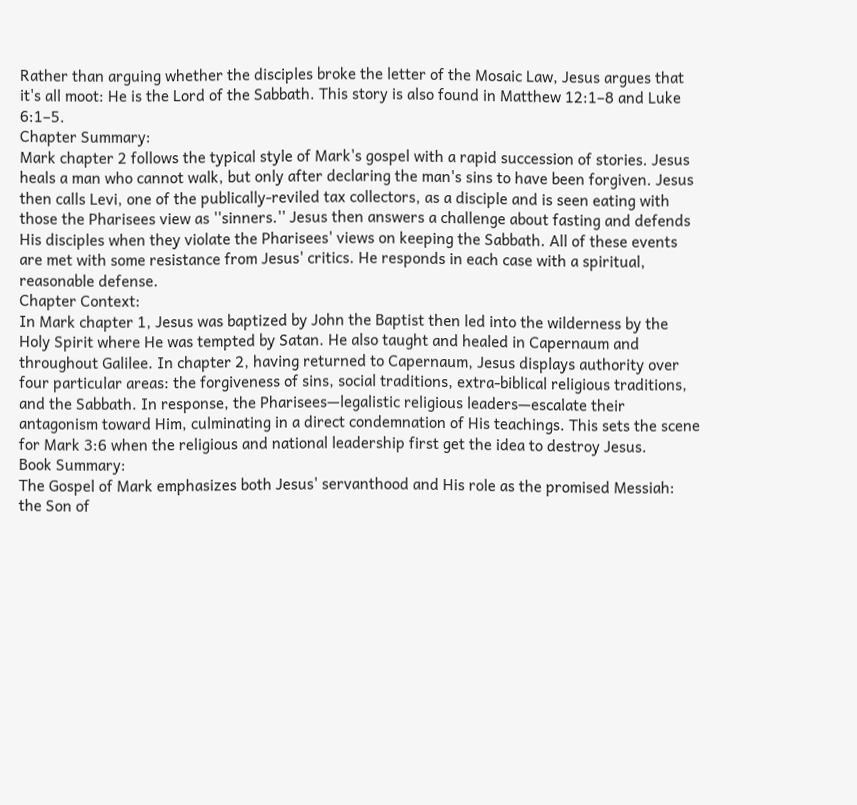Rather than arguing whether the disciples broke the letter of the Mosaic Law, Jesus argues that it's all moot: He is the Lord of the Sabbath. This story is also found in Matthew 12:1–8 and Luke 6:1–5.
Chapter Summary:
Mark chapter 2 follows the typical style of Mark's gospel with a rapid succession of stories. Jesus heals a man who cannot walk, but only after declaring the man's sins to have been forgiven. Jesus then calls Levi, one of the publically-reviled tax collectors, as a disciple and is seen eating with those the Pharisees view as ''sinners.'' Jesus then answers a challenge about fasting and defends His disciples when they violate the Pharisees' views on keeping the Sabbath. All of these events are met with some resistance from Jesus' critics. He responds in each case with a spiritual, reasonable defense.
Chapter Context:
In Mark chapter 1, Jesus was baptized by John the Baptist then led into the wilderness by the Holy Spirit where He was tempted by Satan. He also taught and healed in Capernaum and throughout Galilee. In chapter 2, having returned to Capernaum, Jesus displays authority over four particular areas: the forgiveness of sins, social traditions, extra-biblical religious traditions, and the Sabbath. In response, the Pharisees—legalistic religious leaders—escalate their antagonism toward Him, culminating in a direct condemnation of His teachings. This sets the scene for Mark 3:6 when the religious and national leadership first get the idea to destroy Jesus.
Book Summary:
The Gospel of Mark emphasizes both Jesus' servanthood and His role as the promised Messiah: the Son of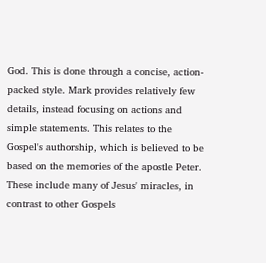God. This is done through a concise, action-packed style. Mark provides relatively few details, instead focusing on actions and simple statements. This relates to the Gospel's authorship, which is believed to be based on the memories of the apostle Peter. These include many of Jesus' miracles, in contrast to other Gospels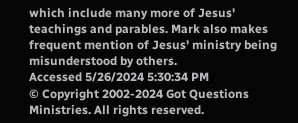which include many more of Jesus' teachings and parables. Mark also makes frequent mention of Jesus' ministry being misunderstood by others.
Accessed 5/26/2024 5:30:34 PM
© Copyright 2002-2024 Got Questions Ministries. All rights reserved.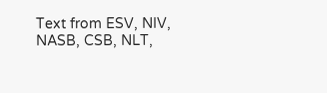Text from ESV, NIV, NASB, CSB, NLT,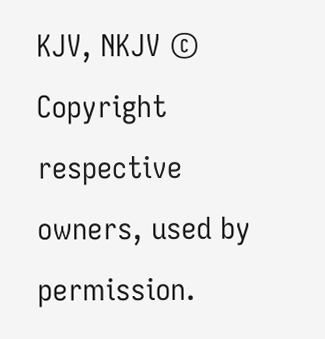KJV, NKJV © Copyright respective owners, used by permission.